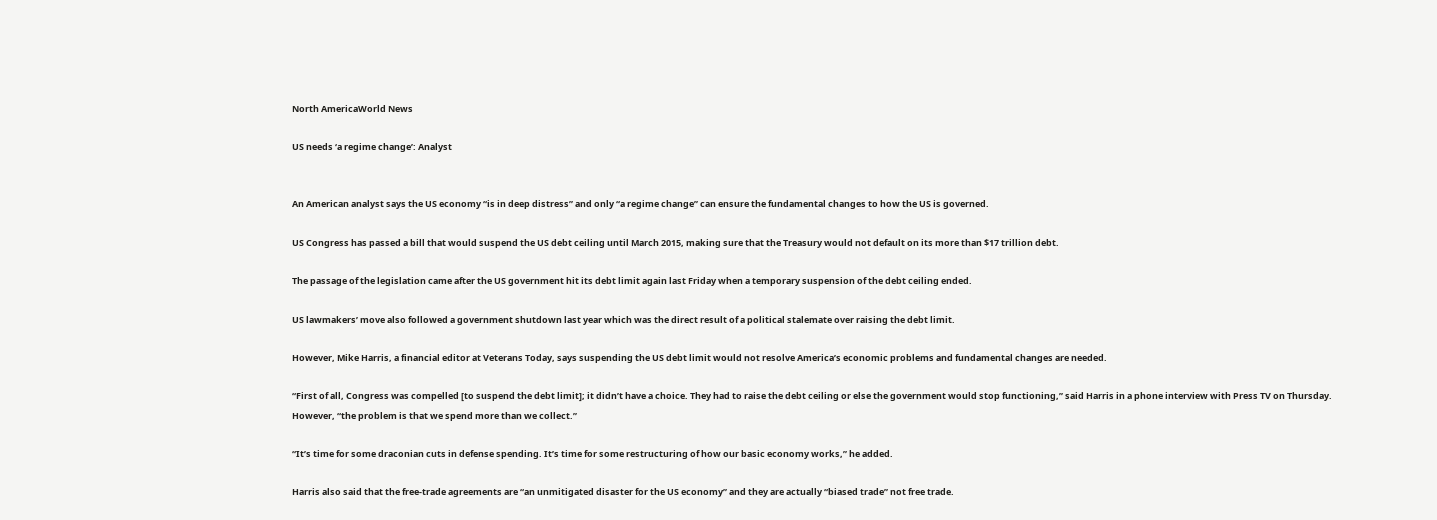North AmericaWorld News

US needs ‘a regime change’: Analyst


An American analyst says the US economy “is in deep distress” and only “a regime change” can ensure the fundamental changes to how the US is governed.

US Congress has passed a bill that would suspend the US debt ceiling until March 2015, making sure that the Treasury would not default on its more than $17 trillion debt.

The passage of the legislation came after the US government hit its debt limit again last Friday when a temporary suspension of the debt ceiling ended.

US lawmakers’ move also followed a government shutdown last year which was the direct result of a political stalemate over raising the debt limit.

However, Mike Harris, a financial editor at Veterans Today, says suspending the US debt limit would not resolve America’s economic problems and fundamental changes are needed.

“First of all, Congress was compelled [to suspend the debt limit]; it didn’t have a choice. They had to raise the debt ceiling or else the government would stop functioning,” said Harris in a phone interview with Press TV on Thursday. However, “the problem is that we spend more than we collect.”

“It’s time for some draconian cuts in defense spending. It’s time for some restructuring of how our basic economy works,” he added.

Harris also said that the free-trade agreements are “an unmitigated disaster for the US economy” and they are actually “biased trade” not free trade.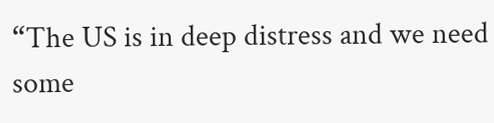“The US is in deep distress and we need some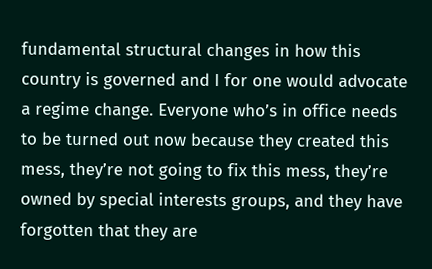fundamental structural changes in how this country is governed and I for one would advocate a regime change. Everyone who’s in office needs to be turned out now because they created this mess, they’re not going to fix this mess, they’re owned by special interests groups, and they have forgotten that they are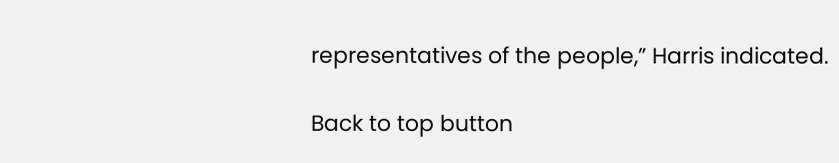representatives of the people,” Harris indicated.

Back to top button